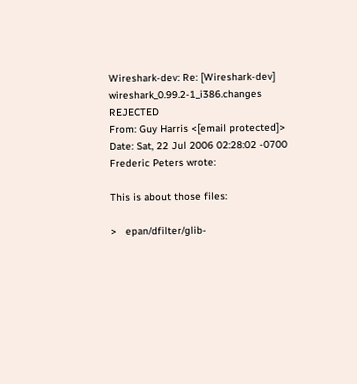Wireshark-dev: Re: [Wireshark-dev] wireshark_0.99.2-1_i386.changes REJECTED
From: Guy Harris <[email protected]>
Date: Sat, 22 Jul 2006 02:28:02 -0700
Frederic Peters wrote:

This is about those files:

>   epan/dfilter/glib-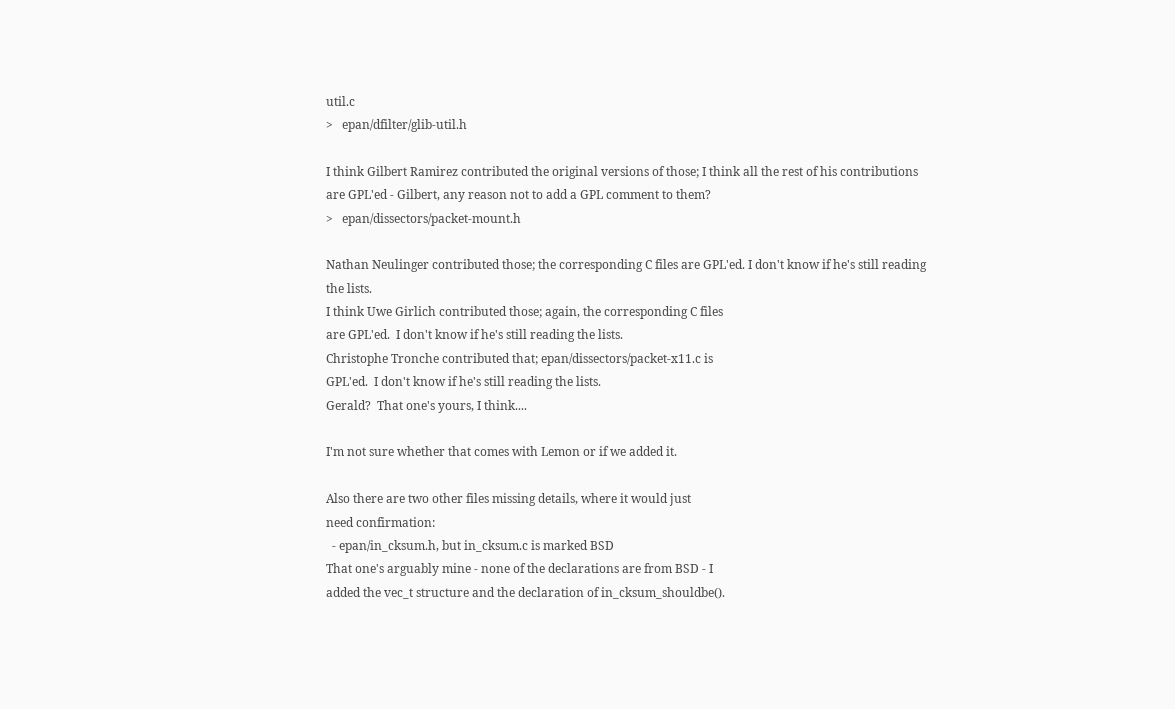util.c
>   epan/dfilter/glib-util.h

I think Gilbert Ramirez contributed the original versions of those; I think all the rest of his contributions are GPL'ed - Gilbert, any reason not to add a GPL comment to them?
>   epan/dissectors/packet-mount.h

Nathan Neulinger contributed those; the corresponding C files are GPL'ed. I don't know if he's still reading the lists.
I think Uwe Girlich contributed those; again, the corresponding C files
are GPL'ed.  I don't know if he's still reading the lists.
Christophe Tronche contributed that; epan/dissectors/packet-x11.c is
GPL'ed.  I don't know if he's still reading the lists.
Gerald?  That one's yours, I think....

I'm not sure whether that comes with Lemon or if we added it.

Also there are two other files missing details, where it would just
need confirmation:
  - epan/in_cksum.h, but in_cksum.c is marked BSD
That one's arguably mine - none of the declarations are from BSD - I
added the vec_t structure and the declaration of in_cksum_shouldbe().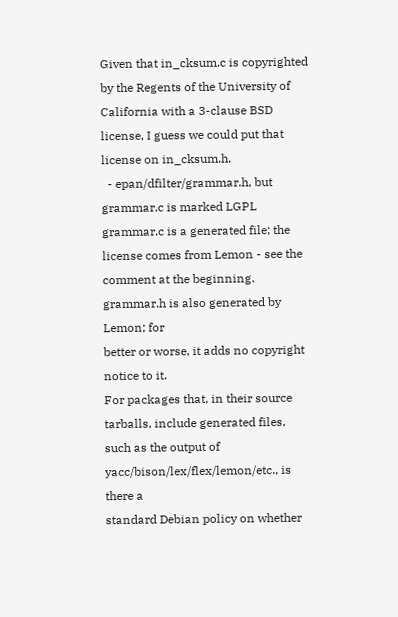Given that in_cksum.c is copyrighted by the Regents of the University of
California with a 3-clause BSD license, I guess we could put that
license on in_cksum.h.
  - epan/dfilter/grammar.h, but grammar.c is marked LGPL
grammar.c is a generated file; the license comes from Lemon - see the
comment at the beginning.  grammar.h is also generated by Lemon; for
better or worse, it adds no copyright notice to it.
For packages that, in their source tarballs, include generated files,
such as the output of yacc/bison/lex/flex/lemon/etc., is there a
standard Debian policy on whether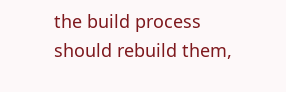the build process should rebuild them,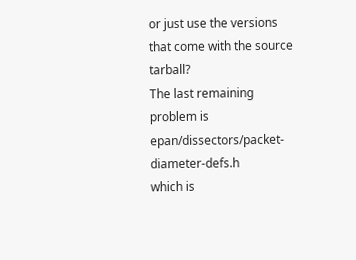or just use the versions that come with the source tarball?
The last remaining problem is epan/dissectors/packet-diameter-defs.h
which is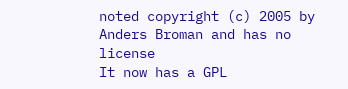noted copyright (c) 2005 by Anders Broman and has no license
It now has a GPL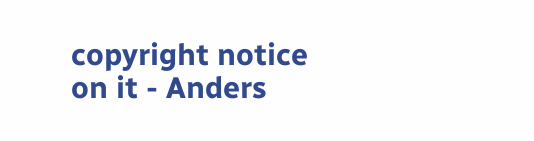copyright notice on it - Anders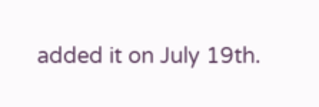added it on July 19th.